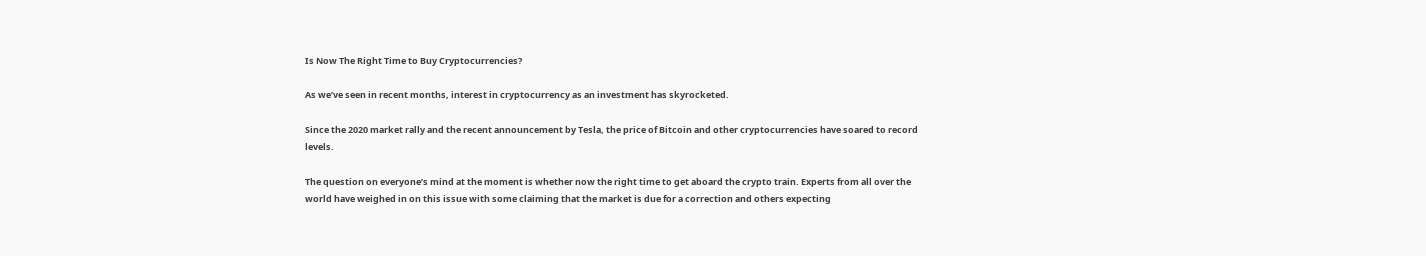Is Now The Right Time to Buy Cryptocurrencies?

As we’ve seen in recent months, interest in cryptocurrency as an investment has skyrocketed.

Since the 2020 market rally and the recent announcement by Tesla, the price of Bitcoin and other cryptocurrencies have soared to record levels.

The question on everyone’s mind at the moment is whether now the right time to get aboard the crypto train. Experts from all over the world have weighed in on this issue with some claiming that the market is due for a correction and others expecting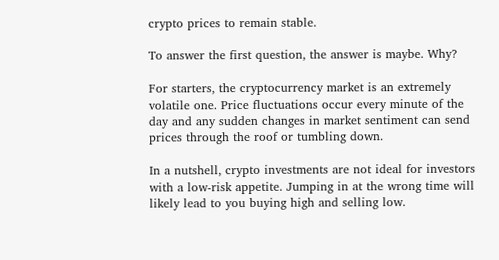crypto prices to remain stable.

To answer the first question, the answer is maybe. Why?

For starters, the cryptocurrency market is an extremely volatile one. Price fluctuations occur every minute of the day and any sudden changes in market sentiment can send prices through the roof or tumbling down.

In a nutshell, crypto investments are not ideal for investors with a low-risk appetite. Jumping in at the wrong time will likely lead to you buying high and selling low.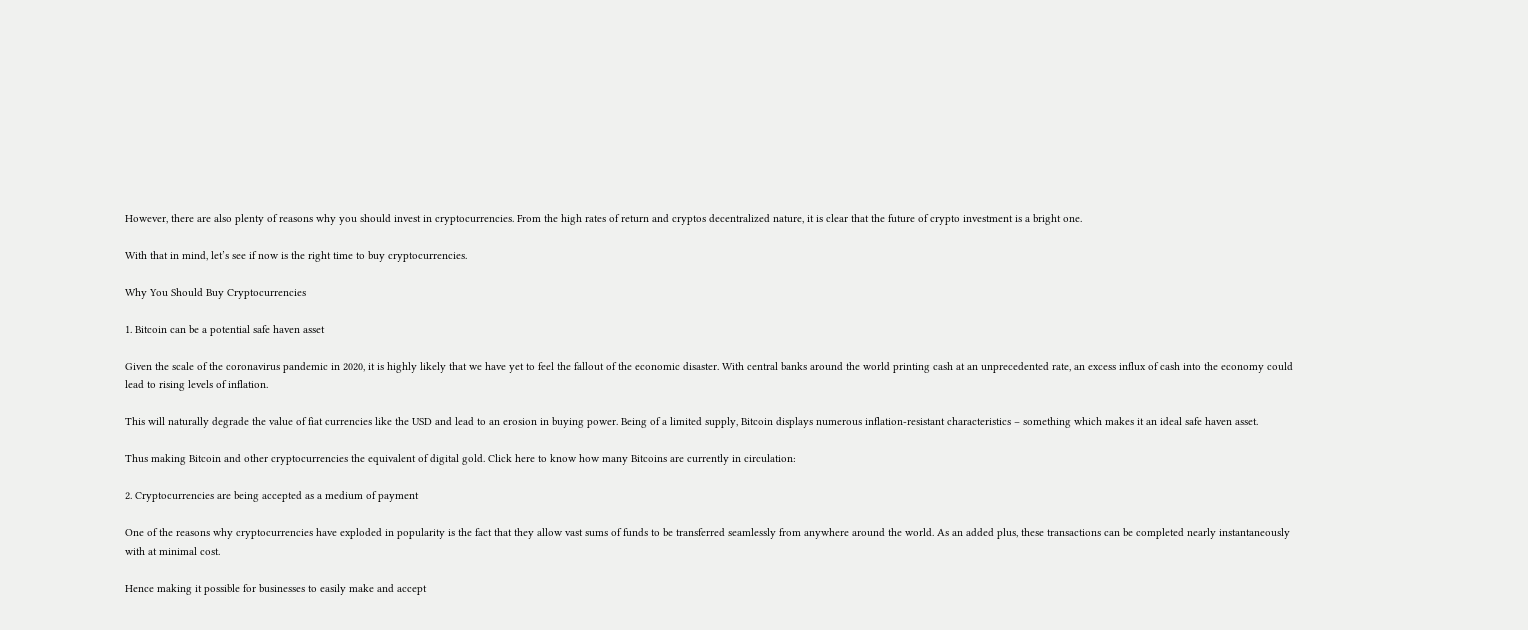However, there are also plenty of reasons why you should invest in cryptocurrencies. From the high rates of return and cryptos decentralized nature, it is clear that the future of crypto investment is a bright one.

With that in mind, let’s see if now is the right time to buy cryptocurrencies.

Why You Should Buy Cryptocurrencies

1. Bitcoin can be a potential safe haven asset

Given the scale of the coronavirus pandemic in 2020, it is highly likely that we have yet to feel the fallout of the economic disaster. With central banks around the world printing cash at an unprecedented rate, an excess influx of cash into the economy could lead to rising levels of inflation.

This will naturally degrade the value of fiat currencies like the USD and lead to an erosion in buying power. Being of a limited supply, Bitcoin displays numerous inflation-resistant characteristics – something which makes it an ideal safe haven asset.

Thus making Bitcoin and other cryptocurrencies the equivalent of digital gold. Click here to know how many Bitcoins are currently in circulation:

2. Cryptocurrencies are being accepted as a medium of payment

One of the reasons why cryptocurrencies have exploded in popularity is the fact that they allow vast sums of funds to be transferred seamlessly from anywhere around the world. As an added plus, these transactions can be completed nearly instantaneously with at minimal cost.

Hence making it possible for businesses to easily make and accept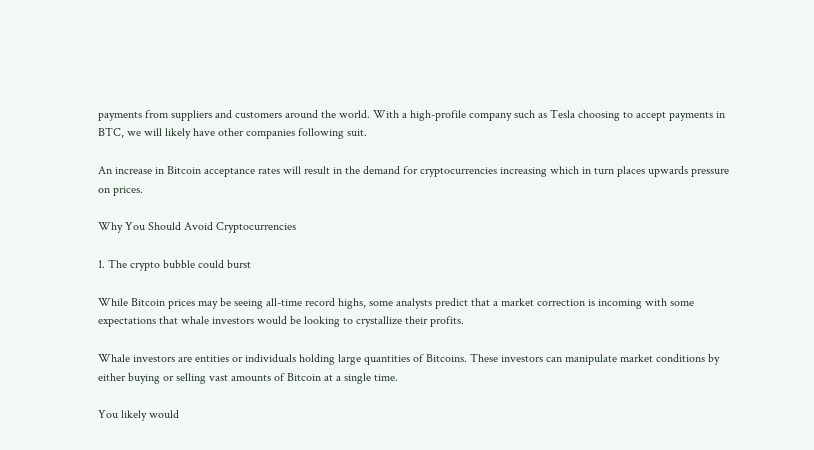payments from suppliers and customers around the world. With a high-profile company such as Tesla choosing to accept payments in BTC, we will likely have other companies following suit.

An increase in Bitcoin acceptance rates will result in the demand for cryptocurrencies increasing which in turn places upwards pressure on prices.

Why You Should Avoid Cryptocurrencies

1. The crypto bubble could burst

While Bitcoin prices may be seeing all-time record highs, some analysts predict that a market correction is incoming with some expectations that whale investors would be looking to crystallize their profits.

Whale investors are entities or individuals holding large quantities of Bitcoins. These investors can manipulate market conditions by either buying or selling vast amounts of Bitcoin at a single time.

You likely would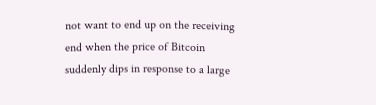not want to end up on the receiving end when the price of Bitcoin suddenly dips in response to a large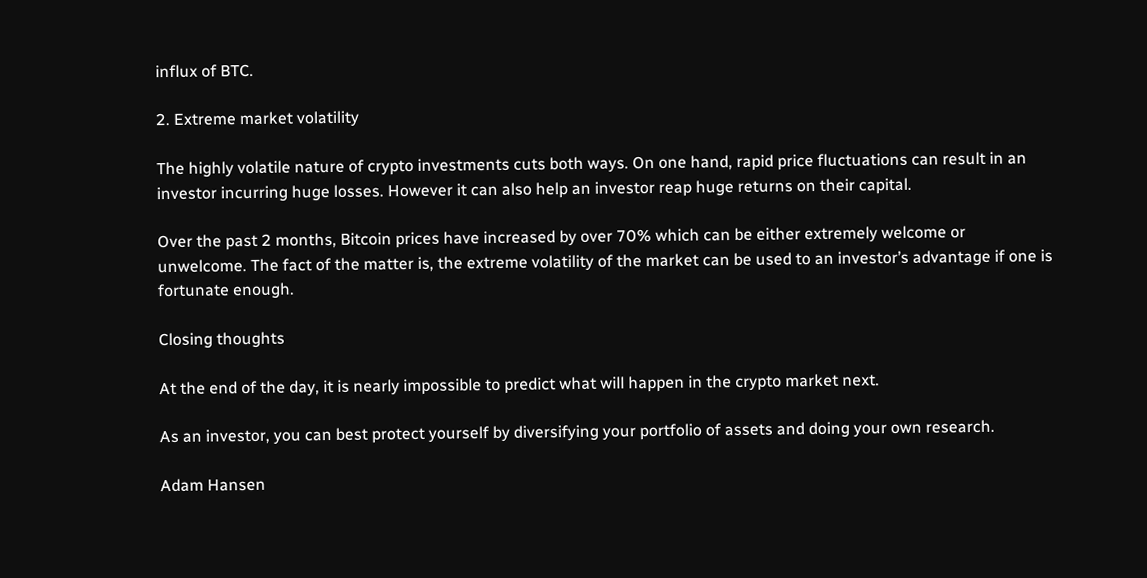influx of BTC.

2. Extreme market volatility

The highly volatile nature of crypto investments cuts both ways. On one hand, rapid price fluctuations can result in an investor incurring huge losses. However it can also help an investor reap huge returns on their capital.

Over the past 2 months, Bitcoin prices have increased by over 70% which can be either extremely welcome or unwelcome. The fact of the matter is, the extreme volatility of the market can be used to an investor’s advantage if one is fortunate enough.

Closing thoughts

At the end of the day, it is nearly impossible to predict what will happen in the crypto market next.

As an investor, you can best protect yourself by diversifying your portfolio of assets and doing your own research.

Adam Hansen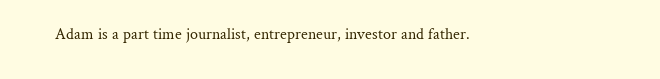Adam is a part time journalist, entrepreneur, investor and father.